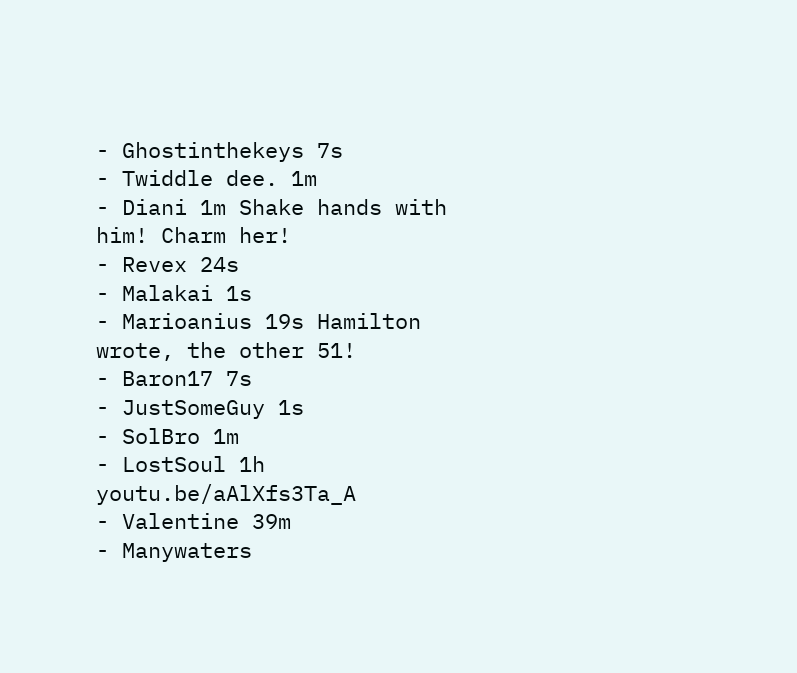- Ghostinthekeys 7s
- Twiddle dee. 1m
- Diani 1m Shake hands with him! Charm her!
- Revex 24s
- Malakai 1s
- Marioanius 19s Hamilton wrote, the other 51!
- Baron17 7s
- JustSomeGuy 1s
- SolBro 1m
- LostSoul 1h youtu.be/aAlXfs3Ta_A
- Valentine 39m
- Manywaters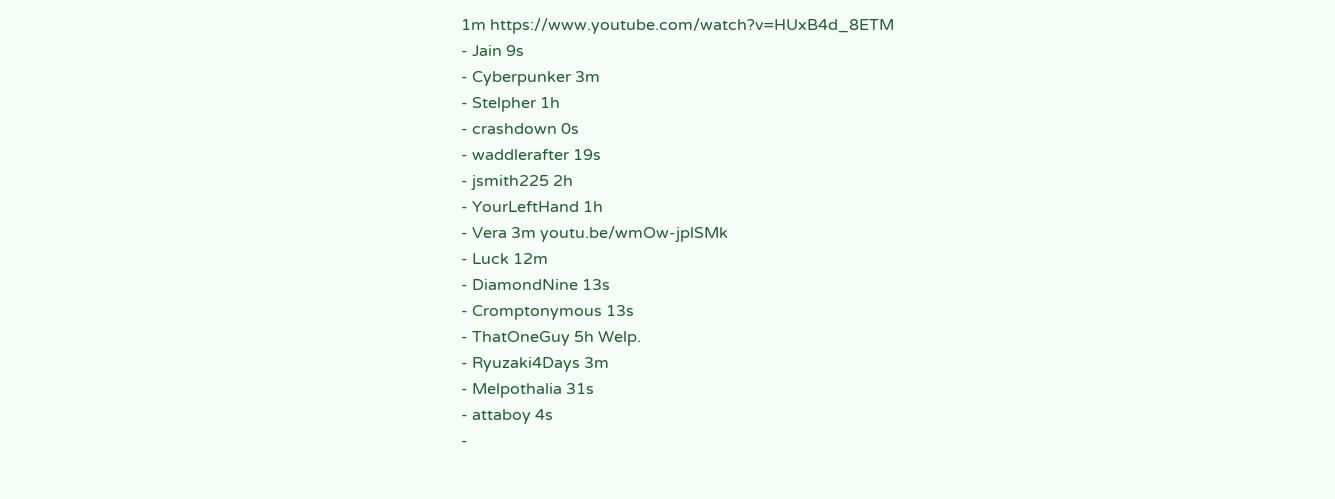1m https://www.youtube.com/watch?v=HUxB4d_8ETM
- Jain 9s
- Cyberpunker 3m
- Stelpher 1h
- crashdown 0s
- waddlerafter 19s
- jsmith225 2h
- YourLeftHand 1h
- Vera 3m youtu.be/wmOw-jplSMk
- Luck 12m
- DiamondNine 13s
- Cromptonymous 13s
- ThatOneGuy 5h Welp.
- Ryuzaki4Days 3m
- Melpothalia 31s
- attaboy 4s
-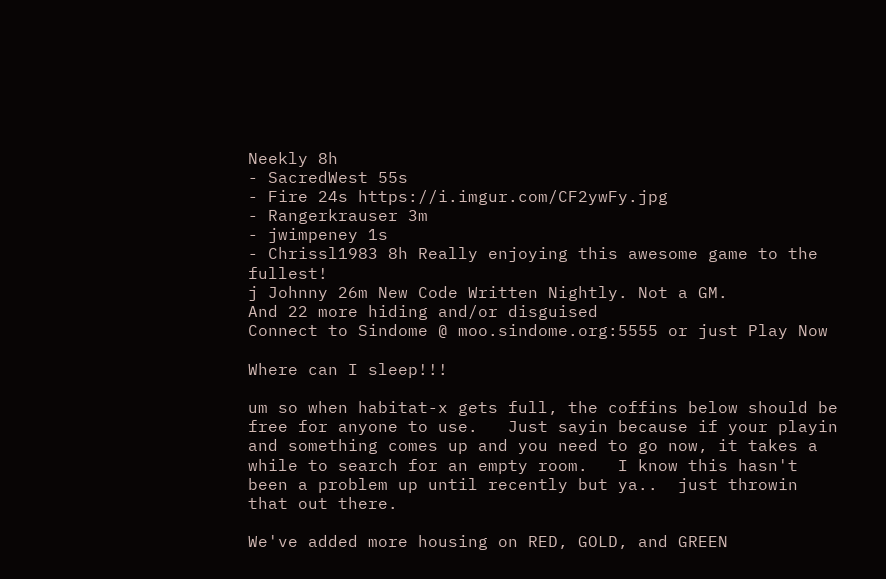Neekly 8h
- SacredWest 55s
- Fire 24s https://i.imgur.com/CF2ywFy.jpg
- Rangerkrauser 3m
- jwimpeney 1s
- Chrissl1983 8h Really enjoying this awesome game to the fullest!
j Johnny 26m New Code Written Nightly. Not a GM.
And 22 more hiding and/or disguised
Connect to Sindome @ moo.sindome.org:5555 or just Play Now

Where can I sleep!!!

um so when habitat-x gets full, the coffins below should be free for anyone to use.   Just sayin because if your playin and something comes up and you need to go now, it takes a while to search for an empty room.   I know this hasn't been a problem up until recently but ya..  just throwin that out there.

We've added more housing on RED, GOLD, and GREEN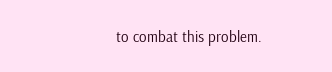to combat this problem.